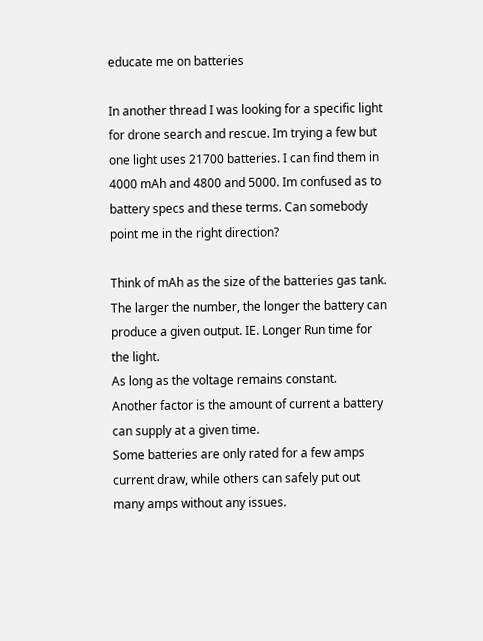educate me on batteries

In another thread I was looking for a specific light for drone search and rescue. Im trying a few but one light uses 21700 batteries. I can find them in 4000 mAh and 4800 and 5000. Im confused as to battery specs and these terms. Can somebody point me in the right direction?

Think of mAh as the size of the batteries gas tank.
The larger the number, the longer the battery can produce a given output. IE. Longer Run time for the light.
As long as the voltage remains constant.
Another factor is the amount of current a battery can supply at a given time.
Some batteries are only rated for a few amps current draw, while others can safely put out many amps without any issues.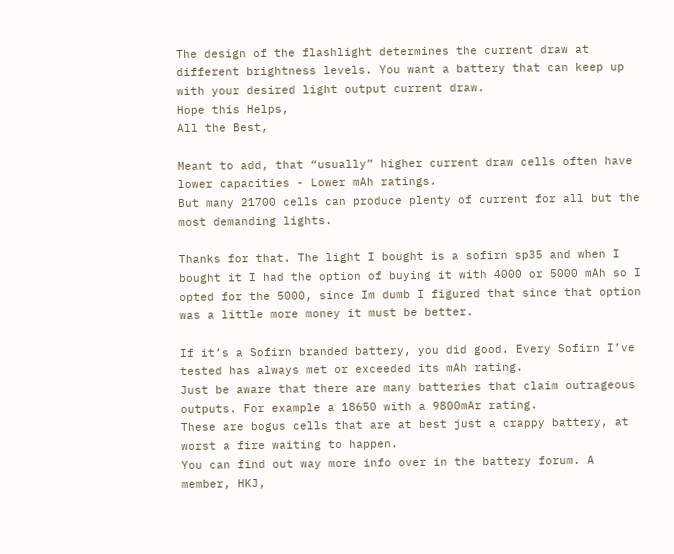The design of the flashlight determines the current draw at different brightness levels. You want a battery that can keep up with your desired light output current draw.
Hope this Helps,
All the Best,

Meant to add, that “usually” higher current draw cells often have lower capacities - Lower mAh ratings.
But many 21700 cells can produce plenty of current for all but the most demanding lights.

Thanks for that. The light I bought is a sofirn sp35 and when I bought it I had the option of buying it with 4000 or 5000 mAh so I opted for the 5000, since Im dumb I figured that since that option was a little more money it must be better.

If it’s a Sofirn branded battery, you did good. Every Sofirn I’ve tested has always met or exceeded its mAh rating.
Just be aware that there are many batteries that claim outrageous outputs. For example a 18650 with a 9800mAr rating.
These are bogus cells that are at best just a crappy battery, at worst a fire waiting to happen.
You can find out way more info over in the battery forum. A member, HKJ,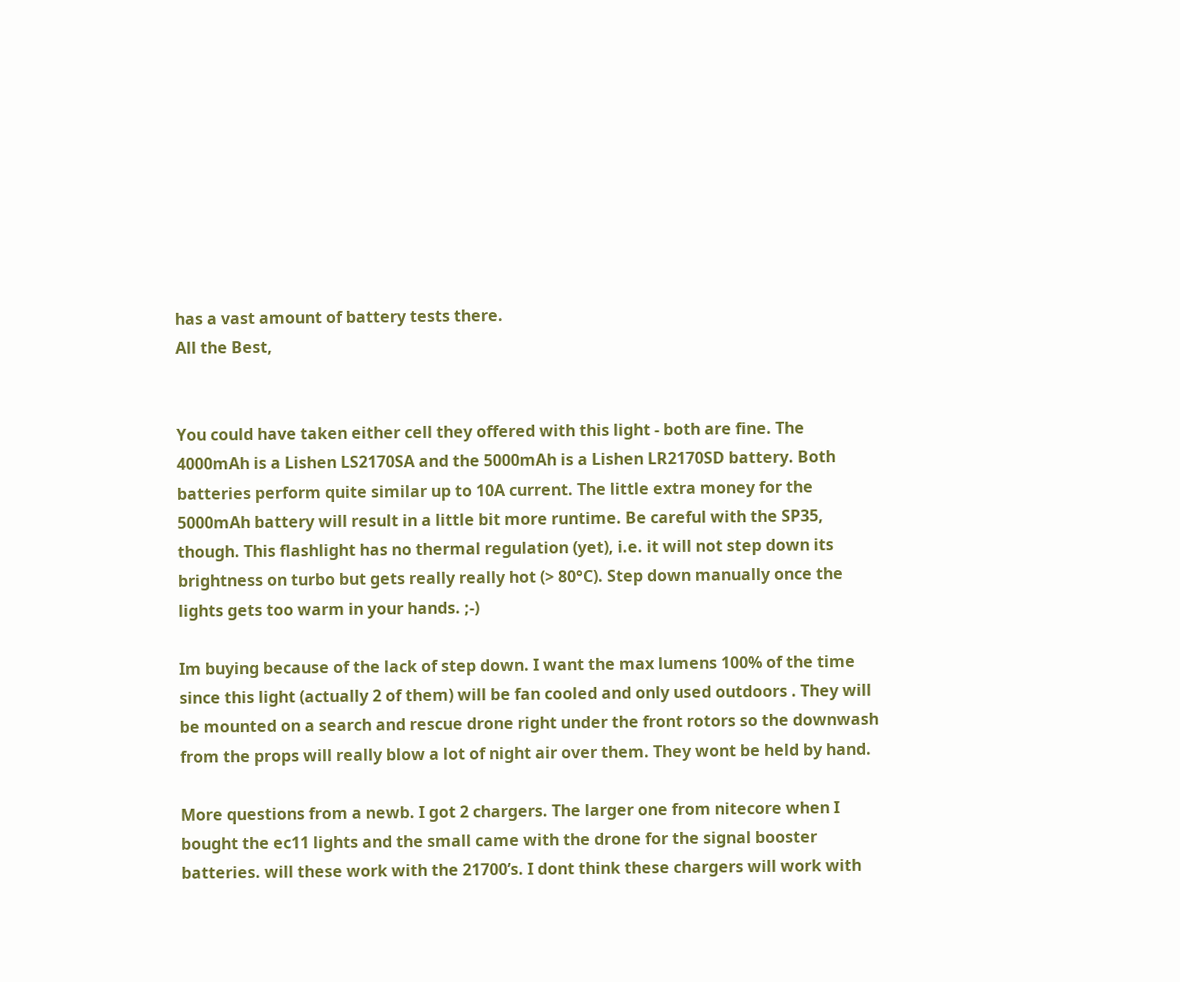has a vast amount of battery tests there.
All the Best,


You could have taken either cell they offered with this light - both are fine. The 4000mAh is a Lishen LS2170SA and the 5000mAh is a Lishen LR2170SD battery. Both batteries perform quite similar up to 10A current. The little extra money for the 5000mAh battery will result in a little bit more runtime. Be careful with the SP35, though. This flashlight has no thermal regulation (yet), i.e. it will not step down its brightness on turbo but gets really really hot (> 80°C). Step down manually once the lights gets too warm in your hands. ;-)

Im buying because of the lack of step down. I want the max lumens 100% of the time since this light (actually 2 of them) will be fan cooled and only used outdoors . They will be mounted on a search and rescue drone right under the front rotors so the downwash from the props will really blow a lot of night air over them. They wont be held by hand.

More questions from a newb. I got 2 chargers. The larger one from nitecore when I bought the ec11 lights and the small came with the drone for the signal booster batteries. will these work with the 21700’s. I dont think these chargers will work with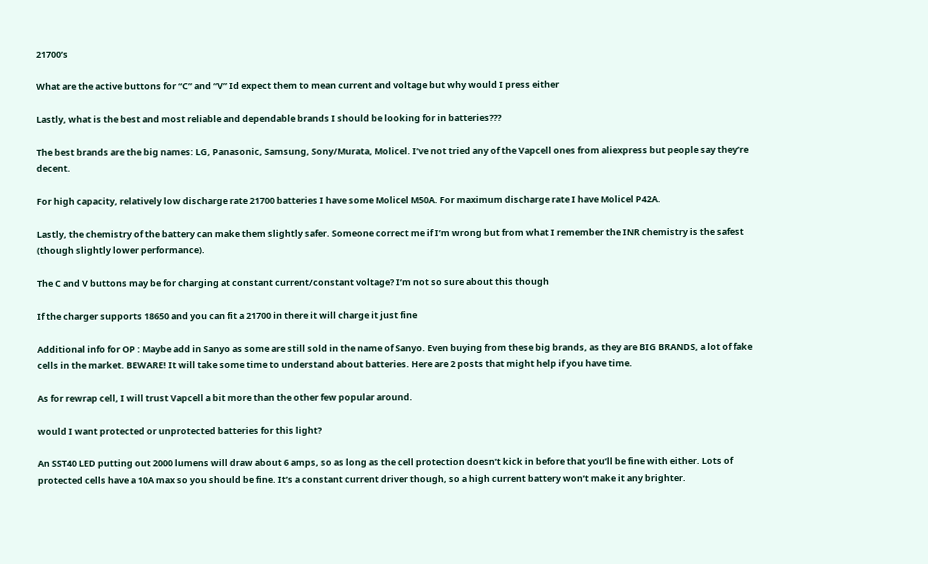21700’s

What are the active buttons for “C” and “V” Id expect them to mean current and voltage but why would I press either

Lastly, what is the best and most reliable and dependable brands I should be looking for in batteries???

The best brands are the big names: LG, Panasonic, Samsung, Sony/Murata, Molicel. I’ve not tried any of the Vapcell ones from aliexpress but people say they’re decent.

For high capacity, relatively low discharge rate 21700 batteries I have some Molicel M50A. For maximum discharge rate I have Molicel P42A.

Lastly, the chemistry of the battery can make them slightly safer. Someone correct me if I’m wrong but from what I remember the INR chemistry is the safest (though slightly lower performance).

The C and V buttons may be for charging at constant current/constant voltage? I’m not so sure about this though

If the charger supports 18650 and you can fit a 21700 in there it will charge it just fine

Additional info for OP : Maybe add in Sanyo as some are still sold in the name of Sanyo. Even buying from these big brands, as they are BIG BRANDS, a lot of fake cells in the market. BEWARE! It will take some time to understand about batteries. Here are 2 posts that might help if you have time.

As for rewrap cell, I will trust Vapcell a bit more than the other few popular around.

would I want protected or unprotected batteries for this light?

An SST40 LED putting out 2000 lumens will draw about 6 amps, so as long as the cell protection doesn’t kick in before that you’ll be fine with either. Lots of protected cells have a 10A max so you should be fine. It’s a constant current driver though, so a high current battery won’t make it any brighter.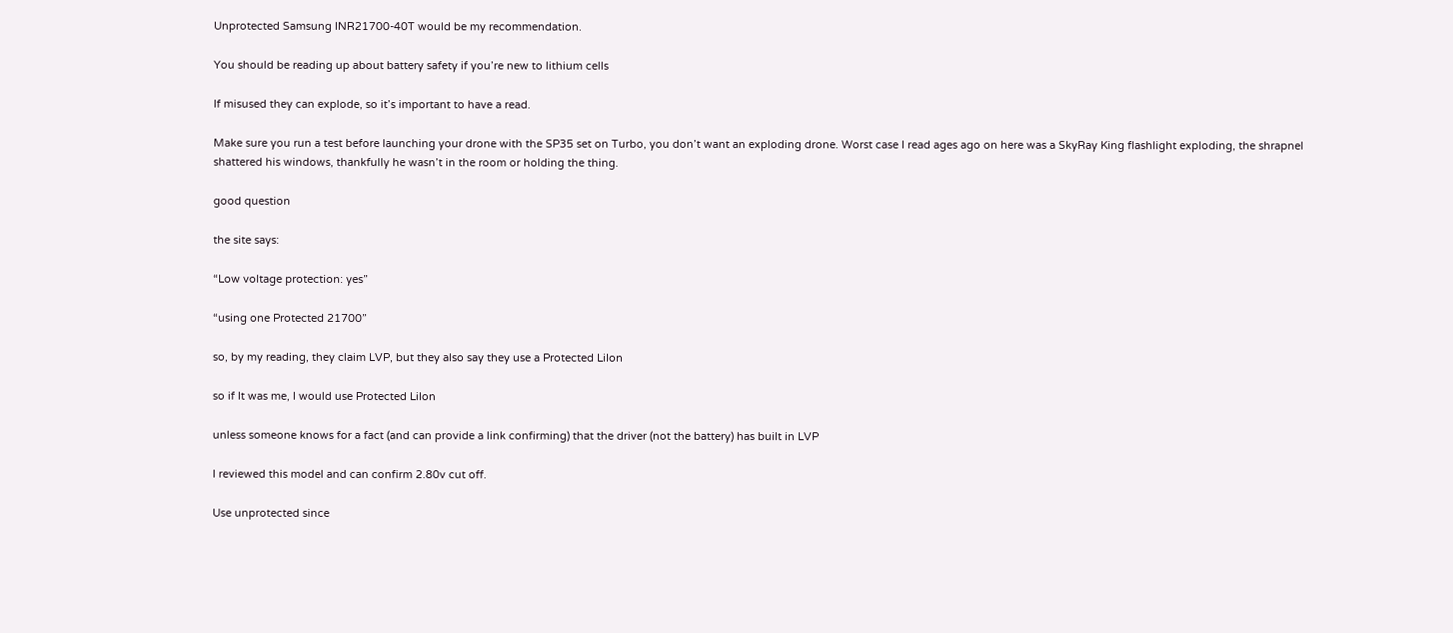Unprotected Samsung INR21700-40T would be my recommendation.

You should be reading up about battery safety if you’re new to lithium cells

If misused they can explode, so it’s important to have a read.

Make sure you run a test before launching your drone with the SP35 set on Turbo, you don’t want an exploding drone. Worst case I read ages ago on here was a SkyRay King flashlight exploding, the shrapnel shattered his windows, thankfully he wasn’t in the room or holding the thing.

good question

the site says:

“Low voltage protection: yes”

“using one Protected 21700”

so, by my reading, they claim LVP, but they also say they use a Protected LiIon

so if It was me, I would use Protected LiIon

unless someone knows for a fact (and can provide a link confirming) that the driver (not the battery) has built in LVP

I reviewed this model and can confirm 2.80v cut off.

Use unprotected since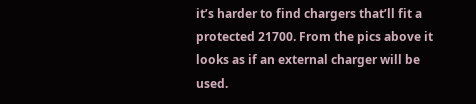it’s harder to find chargers that’ll fit a protected 21700. From the pics above it looks as if an external charger will be used.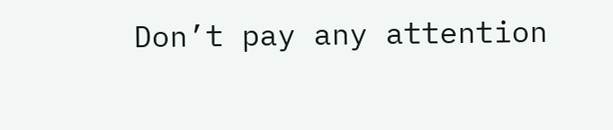Don’t pay any attention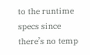to the runtime specs since there’s no temp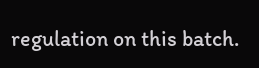regulation on this batch.